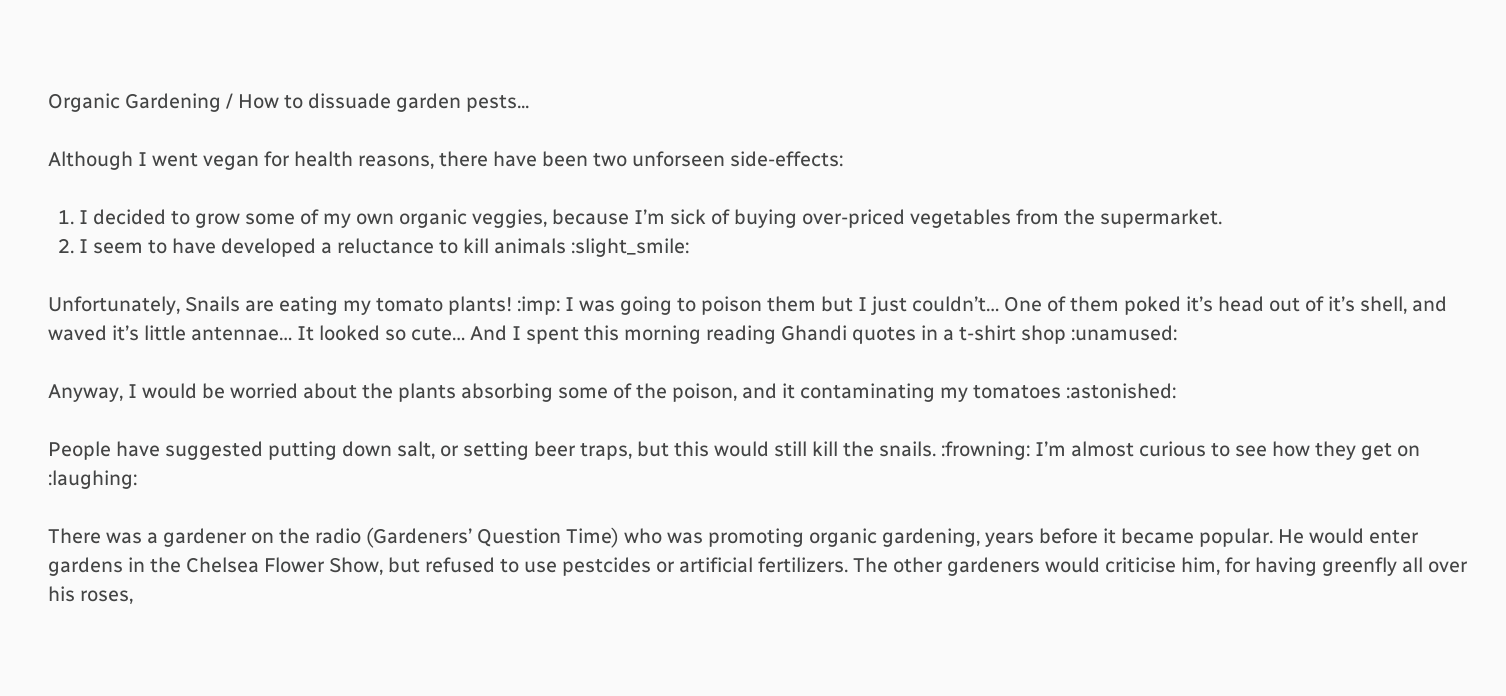Organic Gardening / How to dissuade garden pests...

Although I went vegan for health reasons, there have been two unforseen side-effects:

  1. I decided to grow some of my own organic veggies, because I’m sick of buying over-priced vegetables from the supermarket.
  2. I seem to have developed a reluctance to kill animals :slight_smile:

Unfortunately, Snails are eating my tomato plants! :imp: I was going to poison them but I just couldn’t… One of them poked it’s head out of it’s shell, and waved it’s little antennae… It looked so cute… And I spent this morning reading Ghandi quotes in a t-shirt shop :unamused:

Anyway, I would be worried about the plants absorbing some of the poison, and it contaminating my tomatoes :astonished:

People have suggested putting down salt, or setting beer traps, but this would still kill the snails. :frowning: I’m almost curious to see how they get on :laughing:

There was a gardener on the radio (Gardeners’ Question Time) who was promoting organic gardening, years before it became popular. He would enter gardens in the Chelsea Flower Show, but refused to use pestcides or artificial fertilizers. The other gardeners would criticise him, for having greenfly all over his roses,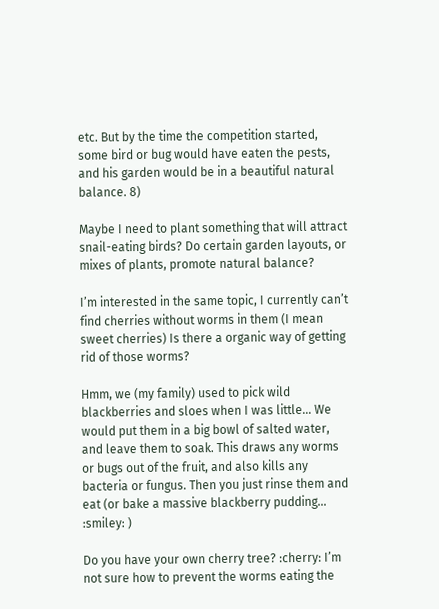etc. But by the time the competition started, some bird or bug would have eaten the pests, and his garden would be in a beautiful natural balance. 8)

Maybe I need to plant something that will attract snail-eating birds? Do certain garden layouts, or mixes of plants, promote natural balance?

I’m interested in the same topic, I currently can’t find cherries without worms in them (I mean sweet cherries) Is there a organic way of getting rid of those worms?

Hmm, we (my family) used to pick wild blackberries and sloes when I was little… We would put them in a big bowl of salted water, and leave them to soak. This draws any worms or bugs out of the fruit, and also kills any bacteria or fungus. Then you just rinse them and eat (or bake a massive blackberry pudding… :smiley: )

Do you have your own cherry tree? :cherry: I’m not sure how to prevent the worms eating the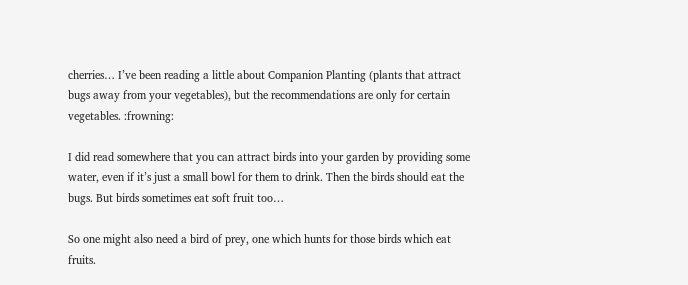cherries… I’ve been reading a little about Companion Planting (plants that attract bugs away from your vegetables), but the recommendations are only for certain vegetables. :frowning:

I did read somewhere that you can attract birds into your garden by providing some water, even if it’s just a small bowl for them to drink. Then the birds should eat the bugs. But birds sometimes eat soft fruit too…

So one might also need a bird of prey, one which hunts for those birds which eat fruits.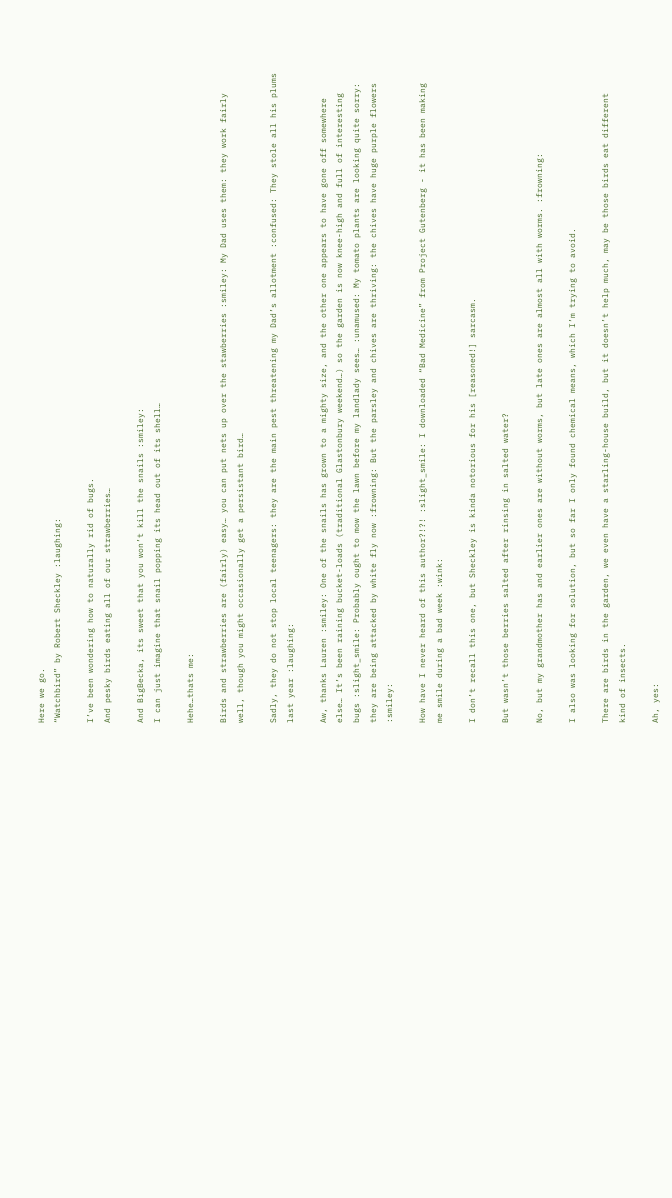Here we go.
“Watchbird” by Robert Sheckley :laughing:

I’ve been wondering how to naturally rid of bugs.
And pesky birds eating all of our strawberries…

And BigBecka, its sweet that you won’t kill the snails :smiley:
I can just imagine that snail popping its head out of its shell…

Hehe…thats me:

Birds and strawberries are (fairly) easy… you can put nets up over the stawberries :smiley: My Dad uses them: they work fairly well, though you might occasionally get a persistant bird…

Sadly, they do not stop local teenagers: they are the main pest threatening my Dad’s allotment :confused: They stole all his plums last year :laughing:

Aw, thanks Lauren :smiley: One of the snails has grown to a mighty size, and the other one appears to have gone off somewhere else… It’s been raining bucket-loads (traditional Glastonbury weekend…) so the garden is now knee-high and full of interesting bugs :slight_smile: Probably ought to mow the lawn before my landlady sees… :unamused: My tomato plants are looking quite sorry: they are being attacked by white fly now :frowning: But the parsley and chives are thriving: the chives have huge purple flowers :smiley:

How have I never heard of this author?!?! :slight_smile: I downloaded “Bad Medicine” from Project Gutenberg - it has been making me smile during a bad week :wink:

I don’t recall this one, but Sheckley is kinda notorious for his [reasoned!] sarcasm.

But wasn’t those berries salted after rinsing in salted water?

No, but my grandmother has and earlier ones are without worms, but late ones are almost all with worms. :frowning:

I also was looking for solution, but so far I only found chemical means, which I’m trying to avoid.

There are birds in the garden, we even have a starling-house build, but it doesn’t help much, may be those birds eat different kind of insects.

Ah, yes: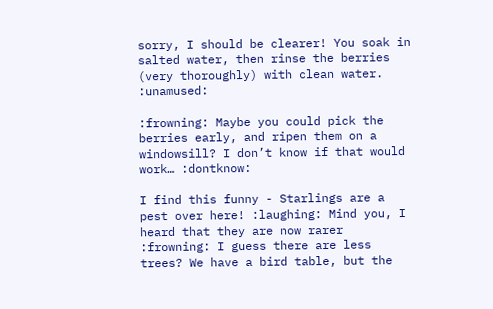sorry, I should be clearer! You soak in salted water, then rinse the berries (very thoroughly) with clean water. :unamused:

:frowning: Maybe you could pick the berries early, and ripen them on a windowsill? I don’t know if that would work… :dontknow:

I find this funny - Starlings are a pest over here! :laughing: Mind you, I heard that they are now rarer :frowning: I guess there are less trees? We have a bird table, but the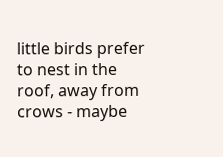little birds prefer to nest in the roof, away from crows - maybe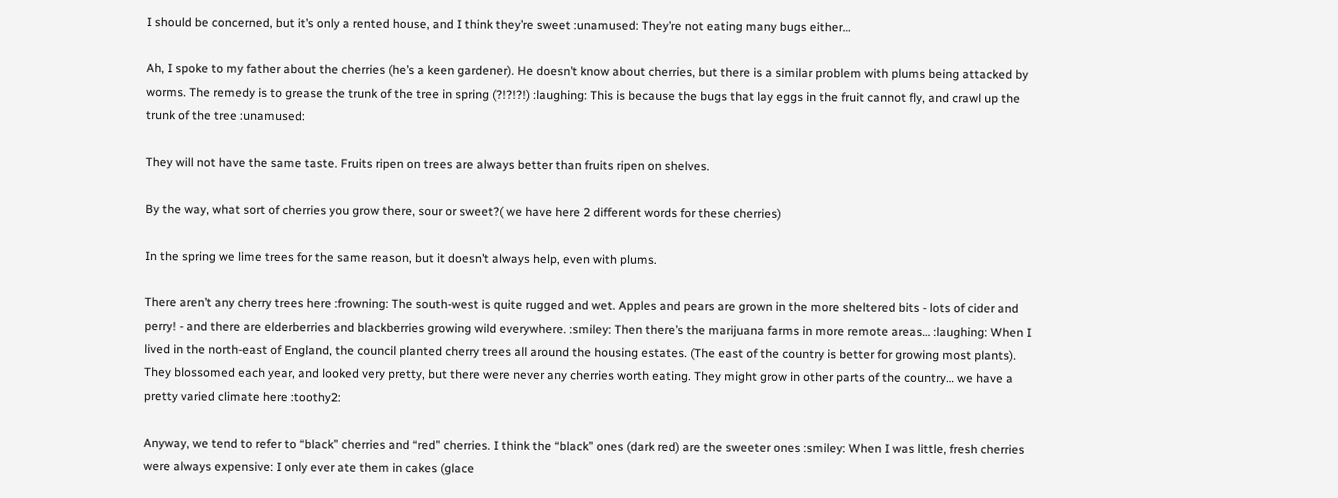I should be concerned, but it’s only a rented house, and I think they’re sweet :unamused: They’re not eating many bugs either…

Ah, I spoke to my father about the cherries (he’s a keen gardener). He doesn’t know about cherries, but there is a similar problem with plums being attacked by worms. The remedy is to grease the trunk of the tree in spring (?!?!?!) :laughing: This is because the bugs that lay eggs in the fruit cannot fly, and crawl up the trunk of the tree :unamused:

They will not have the same taste. Fruits ripen on trees are always better than fruits ripen on shelves.

By the way, what sort of cherries you grow there, sour or sweet?( we have here 2 different words for these cherries)

In the spring we lime trees for the same reason, but it doesn’t always help, even with plums.

There aren’t any cherry trees here :frowning: The south-west is quite rugged and wet. Apples and pears are grown in the more sheltered bits - lots of cider and perry! - and there are elderberries and blackberries growing wild everywhere. :smiley: Then there’s the marijuana farms in more remote areas… :laughing: When I lived in the north-east of England, the council planted cherry trees all around the housing estates. (The east of the country is better for growing most plants). They blossomed each year, and looked very pretty, but there were never any cherries worth eating. They might grow in other parts of the country… we have a pretty varied climate here :toothy2:

Anyway, we tend to refer to “black” cherries and “red” cherries. I think the “black” ones (dark red) are the sweeter ones :smiley: When I was little, fresh cherries were always expensive: I only ever ate them in cakes (glace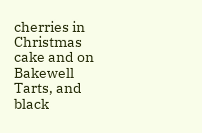cherries in Christmas cake and on Bakewell Tarts, and black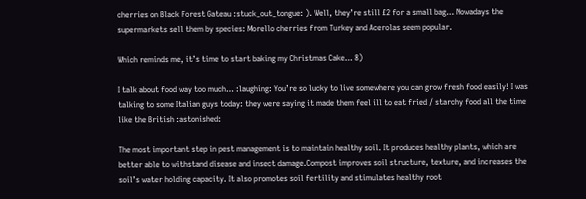cherries on Black Forest Gateau :stuck_out_tongue: ). Well, they’re still £2 for a small bag… Nowadays the supermarkets sell them by species: Morello cherries from Turkey and Acerolas seem popular.

Which reminds me, it’s time to start baking my Christmas Cake… 8)

I talk about food way too much… :laughing: You’re so lucky to live somewhere you can grow fresh food easily! I was talking to some Italian guys today: they were saying it made them feel ill to eat fried / starchy food all the time like the British :astonished:

The most important step in pest management is to maintain healthy soil. It produces healthy plants, which are better able to withstand disease and insect damage.Compost improves soil structure, texture, and increases the soil’s water holding capacity. It also promotes soil fertility and stimulates healthy root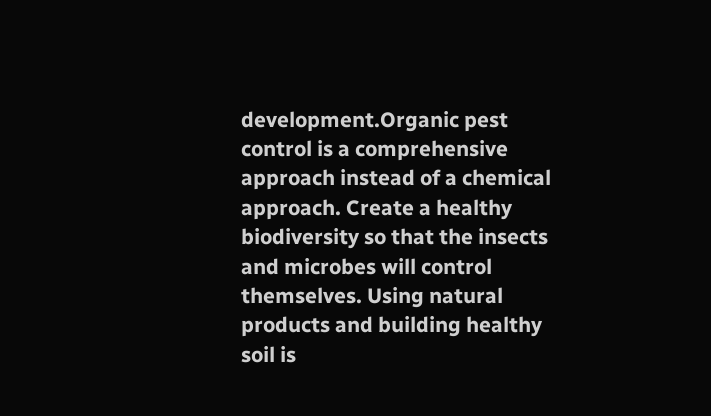development.Organic pest control is a comprehensive approach instead of a chemical approach. Create a healthy biodiversity so that the insects and microbes will control themselves. Using natural products and building healthy soil is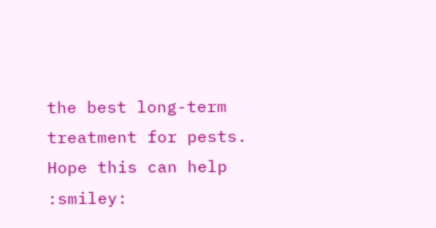the best long-term treatment for pests. Hope this can help :smiley: